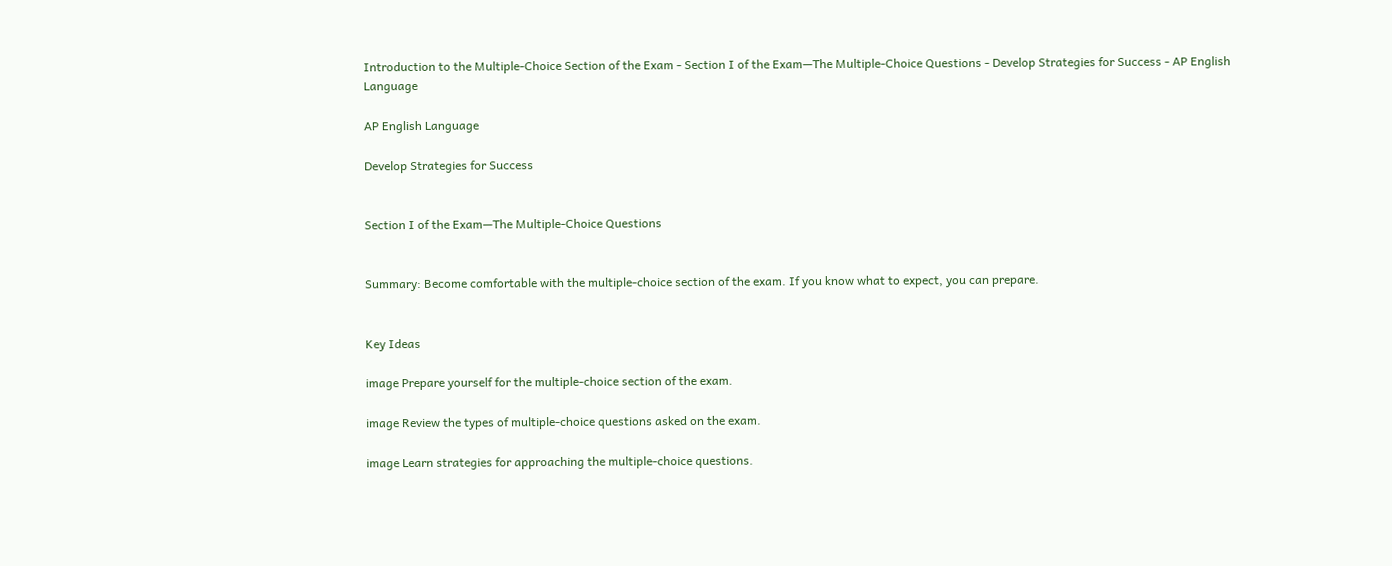Introduction to the Multiple-Choice Section of the Exam - Section I of the Exam—The Multiple-Choice Questions - Develop Strategies for Success - AP English Language

AP English Language

Develop Strategies for Success


Section I of the Exam—The Multiple-Choice Questions


Summary: Become comfortable with the multiple-choice section of the exam. If you know what to expect, you can prepare.


Key Ideas

image Prepare yourself for the multiple-choice section of the exam.

image Review the types of multiple-choice questions asked on the exam.

image Learn strategies for approaching the multiple-choice questions.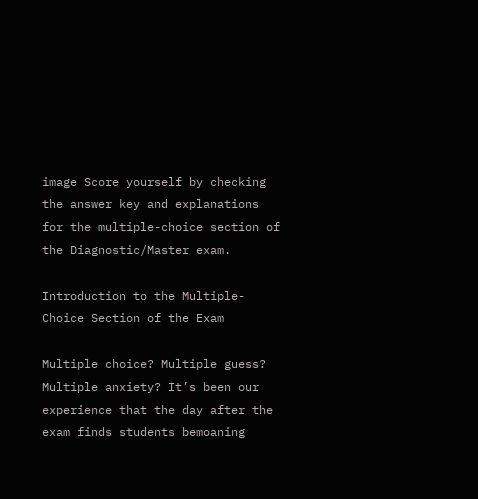image Score yourself by checking the answer key and explanations for the multiple-choice section of the Diagnostic/Master exam.

Introduction to the Multiple-Choice Section of the Exam

Multiple choice? Multiple guess? Multiple anxiety? It’s been our experience that the day after the exam finds students bemoaning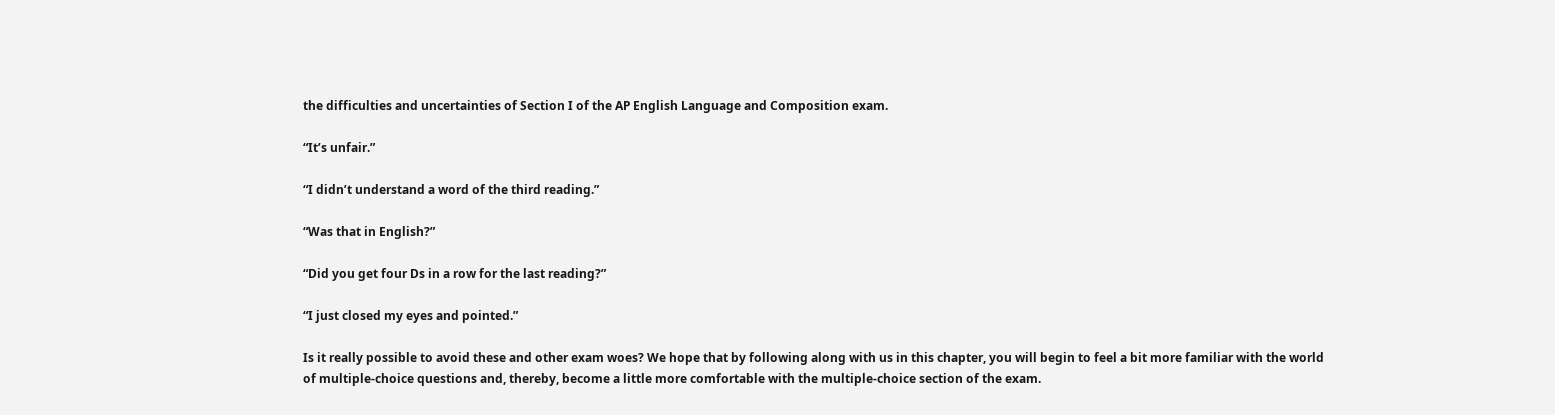the difficulties and uncertainties of Section I of the AP English Language and Composition exam.

“It’s unfair.”

“I didn’t understand a word of the third reading.”

“Was that in English?”

“Did you get four Ds in a row for the last reading?”

“I just closed my eyes and pointed.”

Is it really possible to avoid these and other exam woes? We hope that by following along with us in this chapter, you will begin to feel a bit more familiar with the world of multiple-choice questions and, thereby, become a little more comfortable with the multiple-choice section of the exam.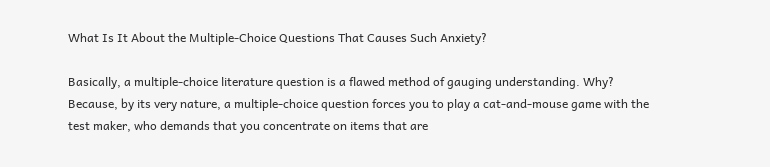What Is It About the Multiple-Choice Questions That Causes Such Anxiety?

Basically, a multiple-choice literature question is a flawed method of gauging understanding. Why? Because, by its very nature, a multiple-choice question forces you to play a cat-and-mouse game with the test maker, who demands that you concentrate on items that are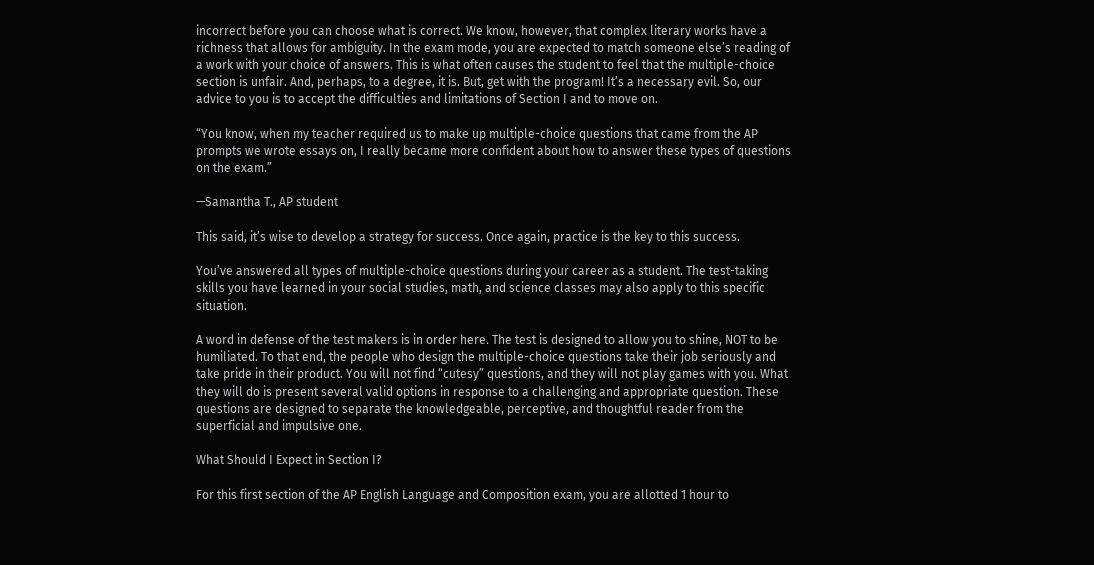incorrect before you can choose what is correct. We know, however, that complex literary works have a richness that allows for ambiguity. In the exam mode, you are expected to match someone else’s reading of a work with your choice of answers. This is what often causes the student to feel that the multiple-choice section is unfair. And, perhaps, to a degree, it is. But, get with the program! It’s a necessary evil. So, our advice to you is to accept the difficulties and limitations of Section I and to move on.

“You know, when my teacher required us to make up multiple-choice questions that came from the AP prompts we wrote essays on, I really became more confident about how to answer these types of questions on the exam.”

—Samantha T., AP student

This said, it’s wise to develop a strategy for success. Once again, practice is the key to this success.

You’ve answered all types of multiple-choice questions during your career as a student. The test-taking skills you have learned in your social studies, math, and science classes may also apply to this specific situation.

A word in defense of the test makers is in order here. The test is designed to allow you to shine, NOT to be humiliated. To that end, the people who design the multiple-choice questions take their job seriously and take pride in their product. You will not find “cutesy” questions, and they will not play games with you. What they will do is present several valid options in response to a challenging and appropriate question. These questions are designed to separate the knowledgeable, perceptive, and thoughtful reader from the superficial and impulsive one.

What Should I Expect in Section I?

For this first section of the AP English Language and Composition exam, you are allotted 1 hour to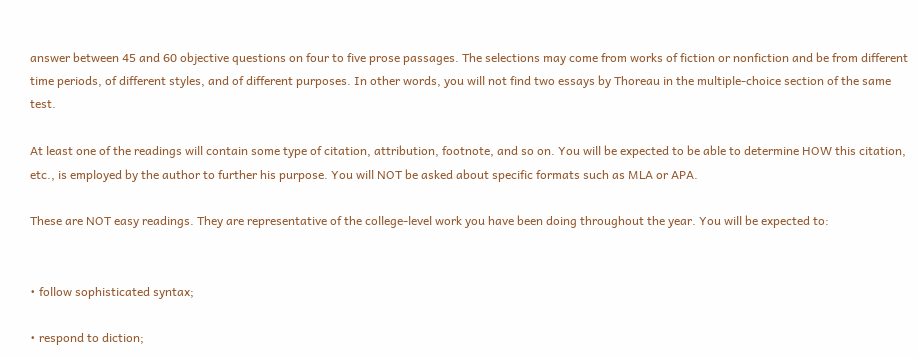answer between 45 and 60 objective questions on four to five prose passages. The selections may come from works of fiction or nonfiction and be from different time periods, of different styles, and of different purposes. In other words, you will not find two essays by Thoreau in the multiple-choice section of the same test.

At least one of the readings will contain some type of citation, attribution, footnote, and so on. You will be expected to be able to determine HOW this citation, etc., is employed by the author to further his purpose. You will NOT be asked about specific formats such as MLA or APA.

These are NOT easy readings. They are representative of the college-level work you have been doing throughout the year. You will be expected to:


• follow sophisticated syntax;

• respond to diction;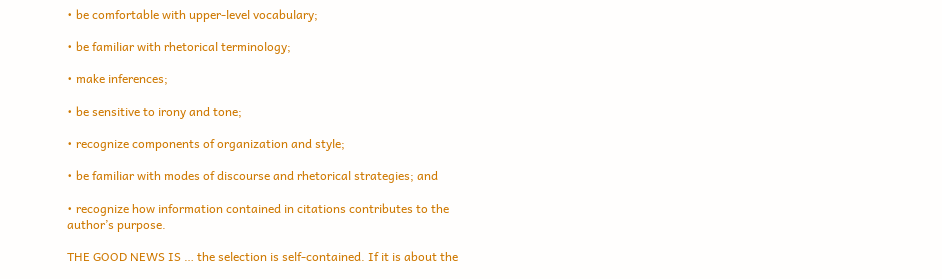• be comfortable with upper-level vocabulary;

• be familiar with rhetorical terminology;

• make inferences;

• be sensitive to irony and tone;

• recognize components of organization and style;

• be familiar with modes of discourse and rhetorical strategies; and

• recognize how information contained in citations contributes to the author’s purpose.

THE GOOD NEWS IS … the selection is self-contained. If it is about the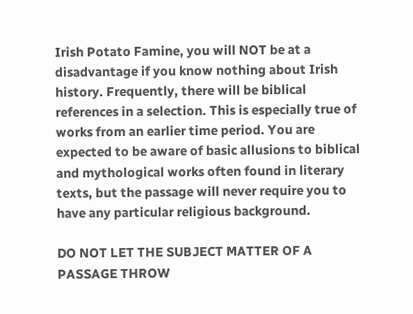Irish Potato Famine, you will NOT be at a disadvantage if you know nothing about Irish history. Frequently, there will be biblical references in a selection. This is especially true of works from an earlier time period. You are expected to be aware of basic allusions to biblical and mythological works often found in literary texts, but the passage will never require you to have any particular religious background.

DO NOT LET THE SUBJECT MATTER OF A PASSAGE THROW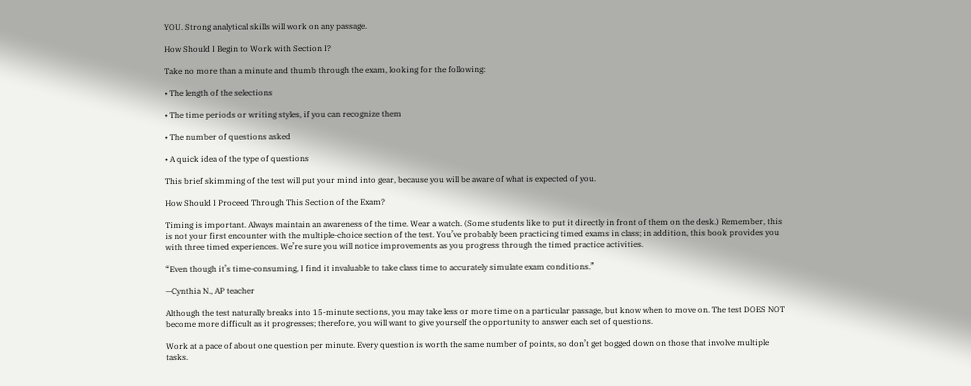YOU. Strong analytical skills will work on any passage.

How Should I Begin to Work with Section I?

Take no more than a minute and thumb through the exam, looking for the following:

• The length of the selections

• The time periods or writing styles, if you can recognize them

• The number of questions asked

• A quick idea of the type of questions

This brief skimming of the test will put your mind into gear, because you will be aware of what is expected of you.

How Should I Proceed Through This Section of the Exam?

Timing is important. Always maintain an awareness of the time. Wear a watch. (Some students like to put it directly in front of them on the desk.) Remember, this is not your first encounter with the multiple-choice section of the test. You’ve probably been practicing timed exams in class; in addition, this book provides you with three timed experiences. We’re sure you will notice improvements as you progress through the timed practice activities.

“Even though it’s time-consuming, I find it invaluable to take class time to accurately simulate exam conditions.”

—Cynthia N., AP teacher

Although the test naturally breaks into 15-minute sections, you may take less or more time on a particular passage, but know when to move on. The test DOES NOT become more difficult as it progresses; therefore, you will want to give yourself the opportunity to answer each set of questions.

Work at a pace of about one question per minute. Every question is worth the same number of points, so don’t get bogged down on those that involve multiple tasks.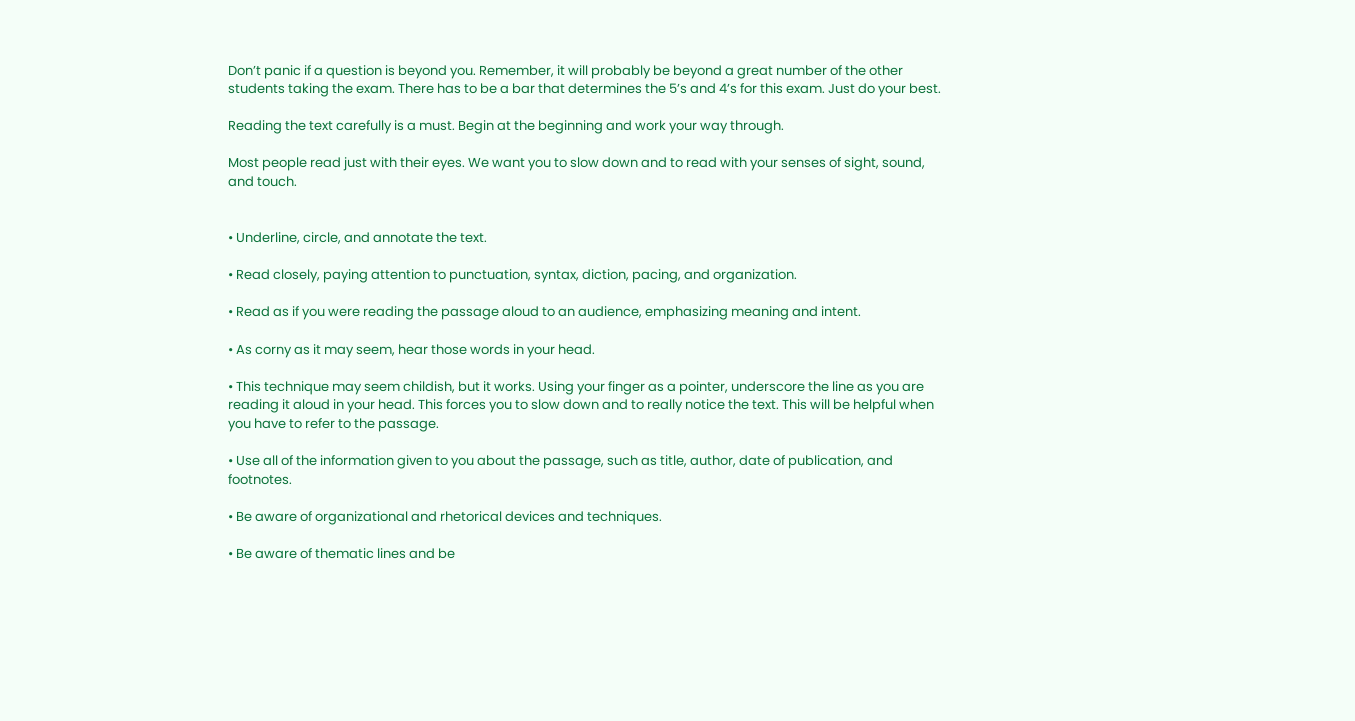Don’t panic if a question is beyond you. Remember, it will probably be beyond a great number of the other students taking the exam. There has to be a bar that determines the 5’s and 4’s for this exam. Just do your best.

Reading the text carefully is a must. Begin at the beginning and work your way through.

Most people read just with their eyes. We want you to slow down and to read with your senses of sight, sound, and touch.


• Underline, circle, and annotate the text.

• Read closely, paying attention to punctuation, syntax, diction, pacing, and organization.

• Read as if you were reading the passage aloud to an audience, emphasizing meaning and intent.

• As corny as it may seem, hear those words in your head.

• This technique may seem childish, but it works. Using your finger as a pointer, underscore the line as you are reading it aloud in your head. This forces you to slow down and to really notice the text. This will be helpful when you have to refer to the passage.

• Use all of the information given to you about the passage, such as title, author, date of publication, and footnotes.

• Be aware of organizational and rhetorical devices and techniques.

• Be aware of thematic lines and be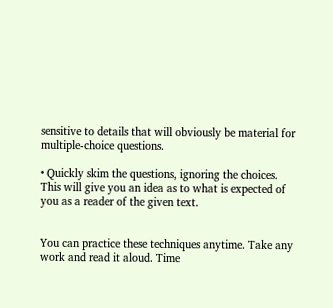sensitive to details that will obviously be material for multiple-choice questions.

• Quickly skim the questions, ignoring the choices. This will give you an idea as to what is expected of you as a reader of the given text.


You can practice these techniques anytime. Take any work and read it aloud. Time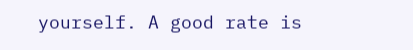yourself. A good rate is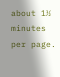about 1½ minutes per page.